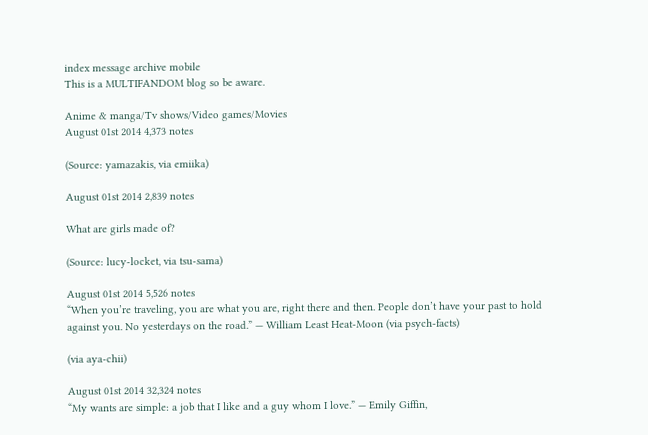index message archive mobile
This is a MULTIFANDOM blog so be aware.

Anime & manga/Tv shows/Video games/Movies
August 01st 2014 4,373 notes

(Source: yamazakis, via emiika)

August 01st 2014 2,839 notes

What are girls made of?

(Source: lucy-locket, via tsu-sama)

August 01st 2014 5,526 notes
“When you’re traveling, you are what you are, right there and then. People don’t have your past to hold against you. No yesterdays on the road.” — William Least Heat-Moon (via psych-facts)

(via aya-chii)

August 01st 2014 32,324 notes
“My wants are simple: a job that I like and a guy whom I love.” — Emily Giffin,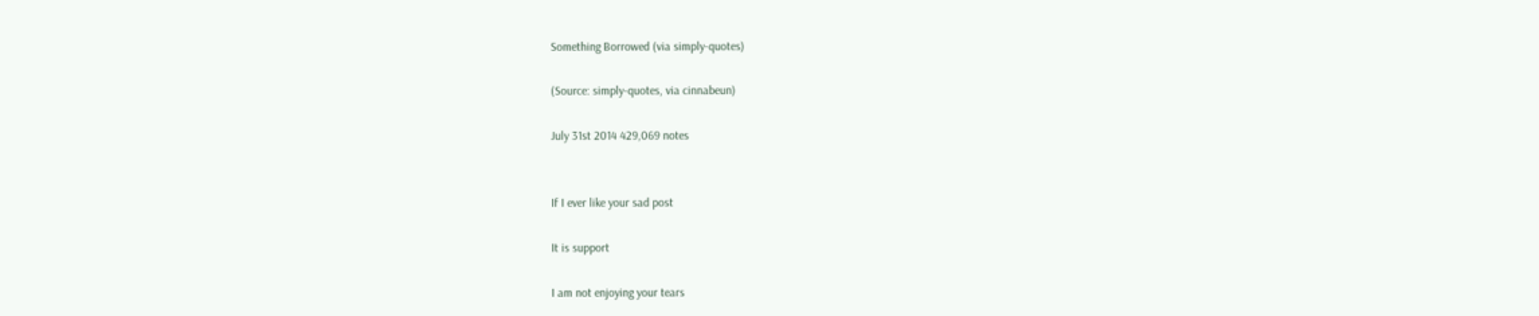Something Borrowed (via simply-quotes)

(Source: simply-quotes, via cinnabeun)

July 31st 2014 429,069 notes


If I ever like your sad post

It is support

I am not enjoying your tears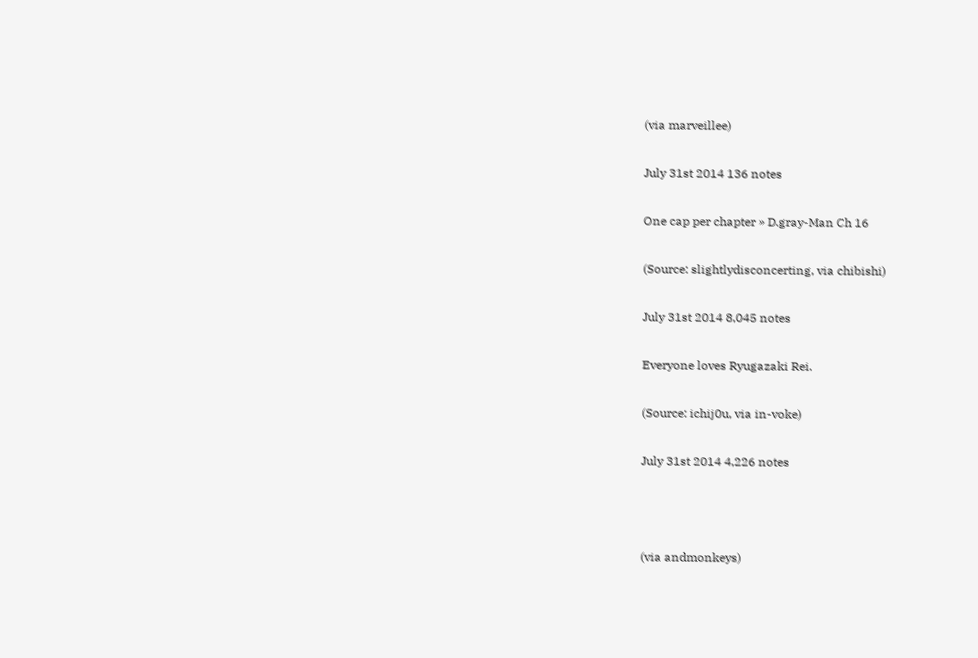(via marveillee)

July 31st 2014 136 notes

One cap per chapter » D.gray-Man Ch 16

(Source: slightlydisconcerting, via chibishi)

July 31st 2014 8,045 notes

Everyone loves Ryugazaki Rei.

(Source: ichij0u, via in-voke)

July 31st 2014 4,226 notes



(via andmonkeys)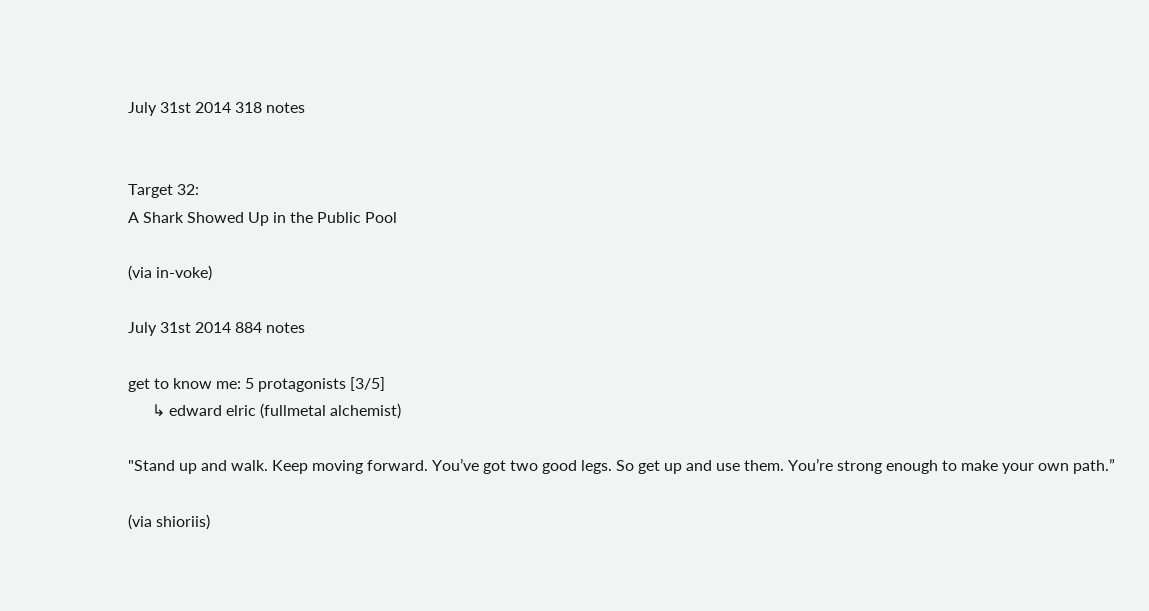July 31st 2014 318 notes


Target 32:
A Shark Showed Up in the Public Pool

(via in-voke)

July 31st 2014 884 notes

get to know me: 5 protagonists [3/5]
      ↳ edward elric (fullmetal alchemist)

"Stand up and walk. Keep moving forward. You’ve got two good legs. So get up and use them. You’re strong enough to make your own path.”

(via shioriis)